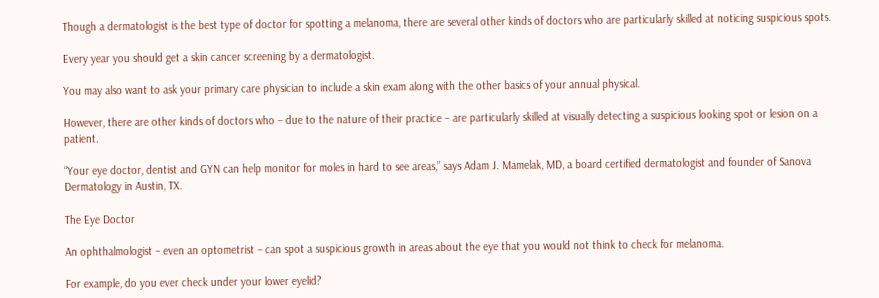Though a dermatologist is the best type of doctor for spotting a melanoma, there are several other kinds of doctors who are particularly skilled at noticing suspicious spots.

Every year you should get a skin cancer screening by a dermatologist.

You may also want to ask your primary care physician to include a skin exam along with the other basics of your annual physical.

However, there are other kinds of doctors who – due to the nature of their practice – are particularly skilled at visually detecting a suspicious looking spot or lesion on a patient.

“Your eye doctor, dentist and GYN can help monitor for moles in hard to see areas,” says Adam J. Mamelak, MD, a board certified dermatologist and founder of Sanova Dermatology in Austin, TX.

The Eye Doctor

An ophthalmologist – even an optometrist – can spot a suspicious growth in areas about the eye that you would not think to check for melanoma.

For example, do you ever check under your lower eyelid?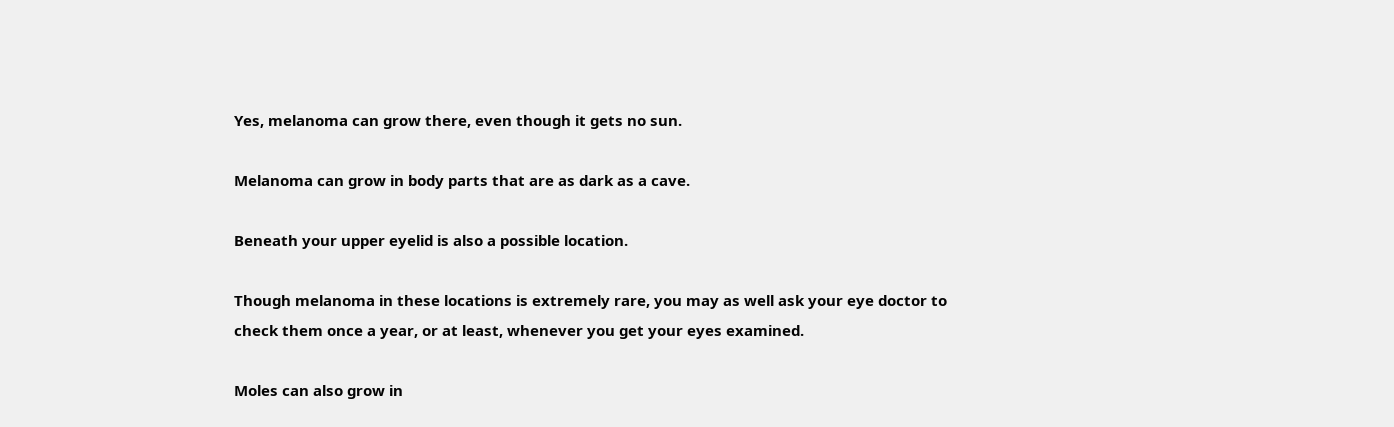Yes, melanoma can grow there, even though it gets no sun.

Melanoma can grow in body parts that are as dark as a cave.

Beneath your upper eyelid is also a possible location.

Though melanoma in these locations is extremely rare, you may as well ask your eye doctor to check them once a year, or at least, whenever you get your eyes examined.

Moles can also grow in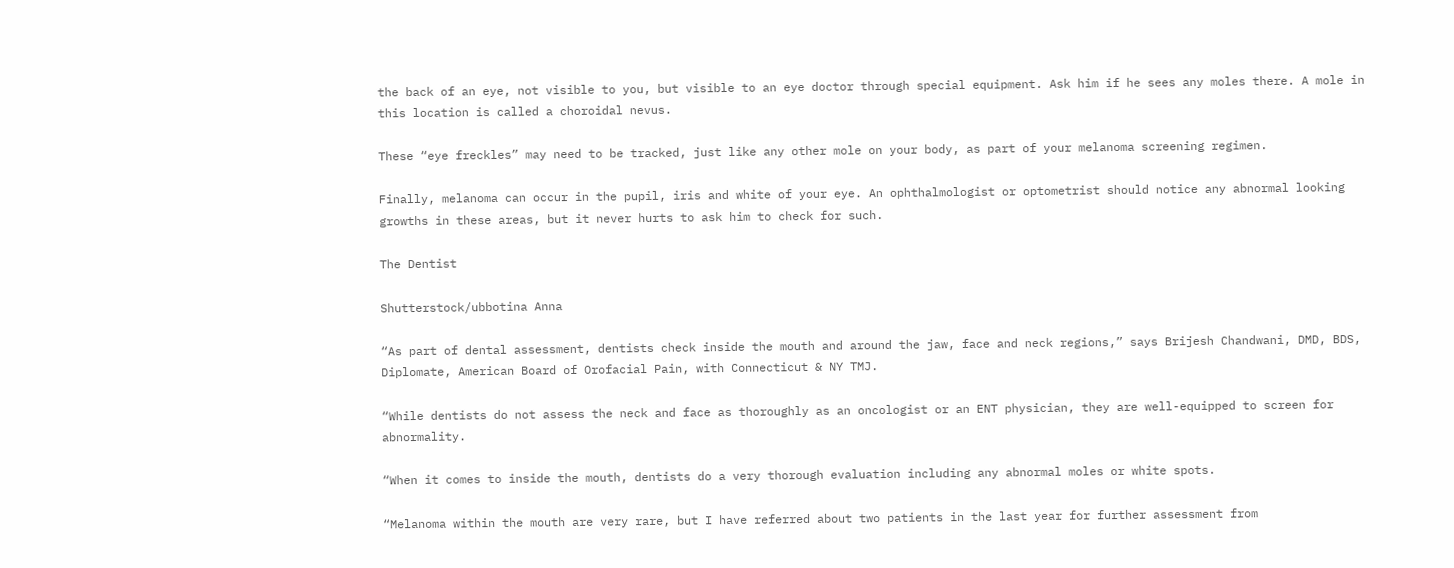the back of an eye, not visible to you, but visible to an eye doctor through special equipment. Ask him if he sees any moles there. A mole in this location is called a choroidal nevus.

These “eye freckles” may need to be tracked, just like any other mole on your body, as part of your melanoma screening regimen.

Finally, melanoma can occur in the pupil, iris and white of your eye. An ophthalmologist or optometrist should notice any abnormal looking growths in these areas, but it never hurts to ask him to check for such.

The Dentist

Shutterstock/ubbotina Anna

“As part of dental assessment, dentists check inside the mouth and around the jaw, face and neck regions,” says Brijesh Chandwani, DMD, BDS, Diplomate, American Board of Orofacial Pain, with Connecticut & NY TMJ.

“While dentists do not assess the neck and face as thoroughly as an oncologist or an ENT physician, they are well-equipped to screen for abnormality.

“When it comes to inside the mouth, dentists do a very thorough evaluation including any abnormal moles or white spots.

“Melanoma within the mouth are very rare, but I have referred about two patients in the last year for further assessment from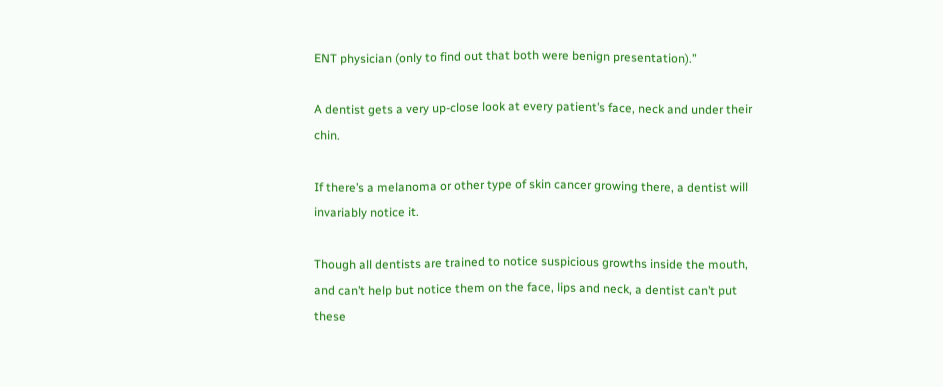ENT physician (only to find out that both were benign presentation).”

A dentist gets a very up-close look at every patient’s face, neck and under their chin.

If there’s a melanoma or other type of skin cancer growing there, a dentist will invariably notice it.

Though all dentists are trained to notice suspicious growths inside the mouth, and can’t help but notice them on the face, lips and neck, a dentist can’t put these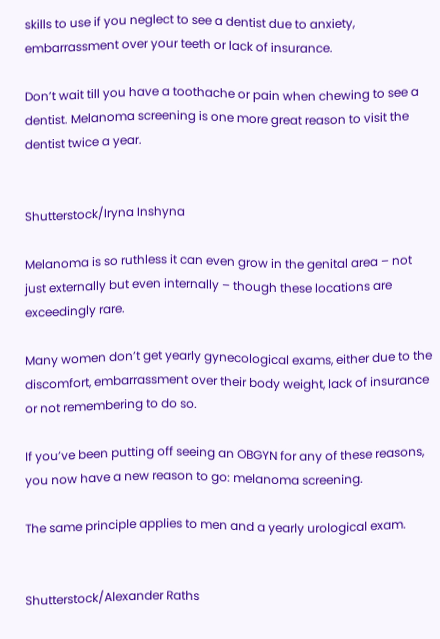skills to use if you neglect to see a dentist due to anxiety, embarrassment over your teeth or lack of insurance.

Don’t wait till you have a toothache or pain when chewing to see a dentist. Melanoma screening is one more great reason to visit the dentist twice a year.


Shutterstock/Iryna Inshyna

Melanoma is so ruthless it can even grow in the genital area – not just externally but even internally – though these locations are exceedingly rare.

Many women don’t get yearly gynecological exams, either due to the discomfort, embarrassment over their body weight, lack of insurance or not remembering to do so.

If you’ve been putting off seeing an OBGYN for any of these reasons, you now have a new reason to go: melanoma screening.

The same principle applies to men and a yearly urological exam.


Shutterstock/Alexander Raths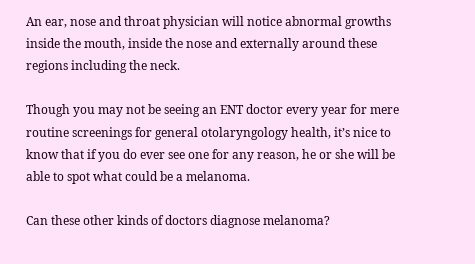An ear, nose and throat physician will notice abnormal growths inside the mouth, inside the nose and externally around these regions including the neck.

Though you may not be seeing an ENT doctor every year for mere routine screenings for general otolaryngology health, it’s nice to know that if you do ever see one for any reason, he or she will be able to spot what could be a melanoma.

Can these other kinds of doctors diagnose melanoma?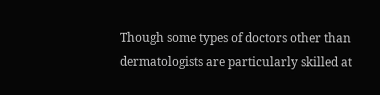Though some types of doctors other than dermatologists are particularly skilled at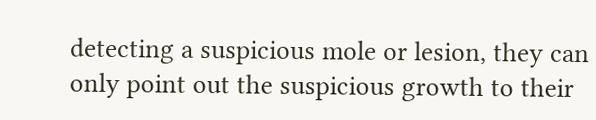detecting a suspicious mole or lesion, they can only point out the suspicious growth to their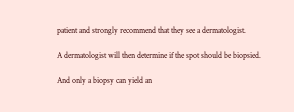patient and strongly recommend that they see a dermatologist.

A dermatologist will then determine if the spot should be biopsied.

And only a biopsy can yield an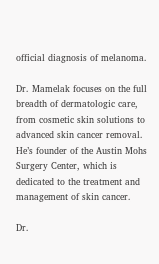official diagnosis of melanoma.

Dr. Mamelak focuses on the full breadth of dermatologic care, from cosmetic skin solutions to advanced skin cancer removal. He’s founder of the Austin Mohs Surgery Center, which is dedicated to the treatment and management of skin cancer.

Dr.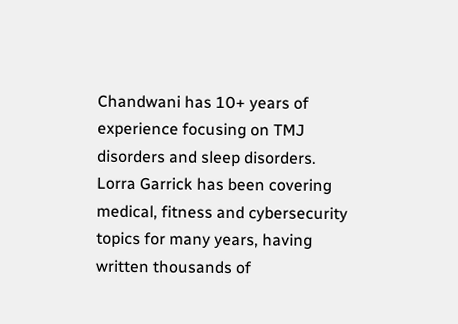Chandwani has 10+ years of experience focusing on TMJ disorders and sleep disorders.
Lorra Garrick has been covering medical, fitness and cybersecurity topics for many years, having written thousands of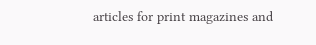articles for print magazines and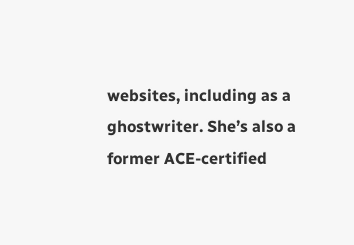websites, including as a ghostwriter. She’s also a former ACE-certified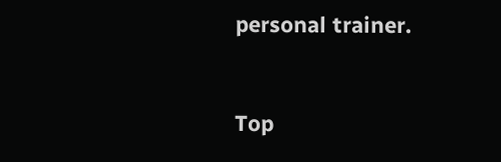personal trainer.


Top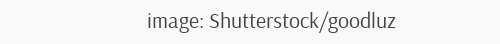image: Shutterstock/goodluz